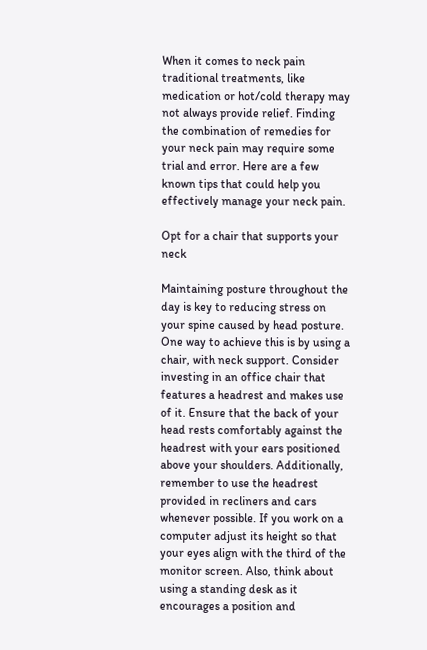When it comes to neck pain traditional treatments, like medication or hot/cold therapy may not always provide relief. Finding the combination of remedies for your neck pain may require some trial and error. Here are a few known tips that could help you effectively manage your neck pain.

Opt for a chair that supports your neck

Maintaining posture throughout the day is key to reducing stress on your spine caused by head posture. One way to achieve this is by using a chair, with neck support. Consider investing in an office chair that features a headrest and makes use of it. Ensure that the back of your head rests comfortably against the headrest with your ears positioned above your shoulders. Additionally, remember to use the headrest provided in recliners and cars whenever possible. If you work on a computer adjust its height so that your eyes align with the third of the monitor screen. Also, think about using a standing desk as it encourages a position and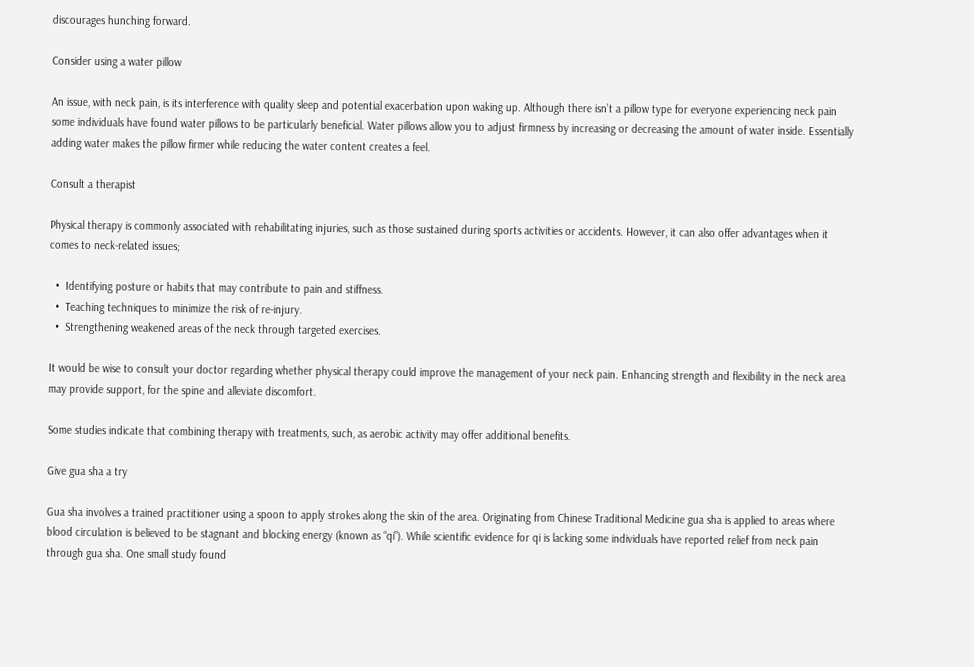discourages hunching forward.

Consider using a water pillow

An issue, with neck pain, is its interference with quality sleep and potential exacerbation upon waking up. Although there isn’t a pillow type for everyone experiencing neck pain some individuals have found water pillows to be particularly beneficial. Water pillows allow you to adjust firmness by increasing or decreasing the amount of water inside. Essentially adding water makes the pillow firmer while reducing the water content creates a feel.

Consult a therapist

Physical therapy is commonly associated with rehabilitating injuries, such as those sustained during sports activities or accidents. However, it can also offer advantages when it comes to neck-related issues;

  •  Identifying posture or habits that may contribute to pain and stiffness.
  •  Teaching techniques to minimize the risk of re-injury.
  •  Strengthening weakened areas of the neck through targeted exercises.

It would be wise to consult your doctor regarding whether physical therapy could improve the management of your neck pain. Enhancing strength and flexibility in the neck area may provide support, for the spine and alleviate discomfort.

Some studies indicate that combining therapy with treatments, such, as aerobic activity may offer additional benefits.

Give gua sha a try

Gua sha involves a trained practitioner using a spoon to apply strokes along the skin of the area. Originating from Chinese Traditional Medicine gua sha is applied to areas where blood circulation is believed to be stagnant and blocking energy (known as “qi”). While scientific evidence for qi is lacking some individuals have reported relief from neck pain through gua sha. One small study found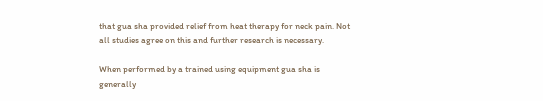that gua sha provided relief from heat therapy for neck pain. Not all studies agree on this and further research is necessary.

When performed by a trained using equipment gua sha is generally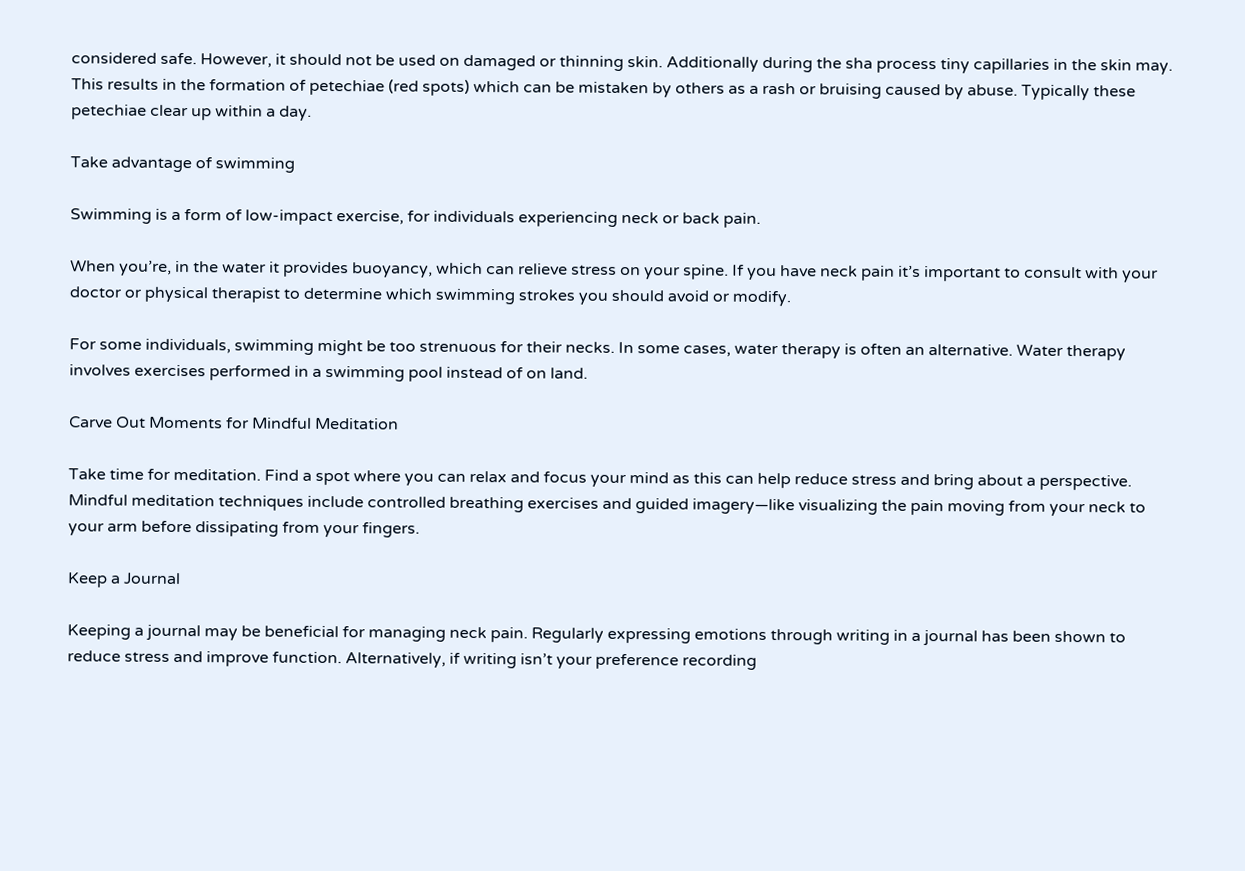considered safe. However, it should not be used on damaged or thinning skin. Additionally during the sha process tiny capillaries in the skin may. This results in the formation of petechiae (red spots) which can be mistaken by others as a rash or bruising caused by abuse. Typically these petechiae clear up within a day.

Take advantage of swimming

Swimming is a form of low-impact exercise, for individuals experiencing neck or back pain.

When you’re, in the water it provides buoyancy, which can relieve stress on your spine. If you have neck pain it’s important to consult with your doctor or physical therapist to determine which swimming strokes you should avoid or modify.

For some individuals, swimming might be too strenuous for their necks. In some cases, water therapy is often an alternative. Water therapy involves exercises performed in a swimming pool instead of on land.

Carve Out Moments for Mindful Meditation

Take time for meditation. Find a spot where you can relax and focus your mind as this can help reduce stress and bring about a perspective. Mindful meditation techniques include controlled breathing exercises and guided imagery—like visualizing the pain moving from your neck to your arm before dissipating from your fingers.

Keep a Journal

Keeping a journal may be beneficial for managing neck pain. Regularly expressing emotions through writing in a journal has been shown to reduce stress and improve function. Alternatively, if writing isn’t your preference recording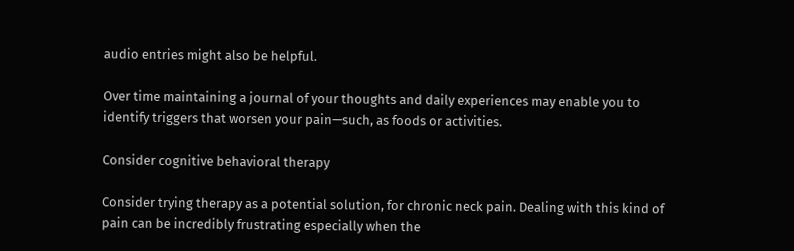audio entries might also be helpful.

Over time maintaining a journal of your thoughts and daily experiences may enable you to identify triggers that worsen your pain—such, as foods or activities.

Consider cognitive behavioral therapy

Consider trying therapy as a potential solution, for chronic neck pain. Dealing with this kind of pain can be incredibly frustrating especially when the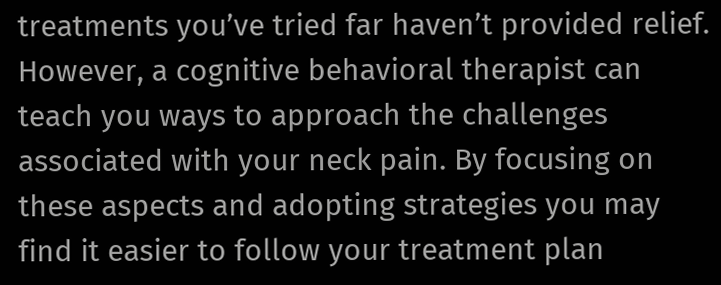treatments you’ve tried far haven’t provided relief. However, a cognitive behavioral therapist can teach you ways to approach the challenges associated with your neck pain. By focusing on these aspects and adopting strategies you may find it easier to follow your treatment plan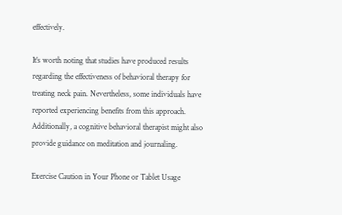effectively.

It’s worth noting that studies have produced results regarding the effectiveness of behavioral therapy for treating neck pain. Nevertheless, some individuals have reported experiencing benefits from this approach. Additionally, a cognitive behavioral therapist might also provide guidance on meditation and journaling.

Exercise Caution in Your Phone or Tablet Usage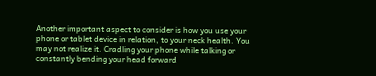Another important aspect to consider is how you use your phone or tablet device in relation, to your neck health. You may not realize it. Cradling your phone while talking or constantly bending your head forward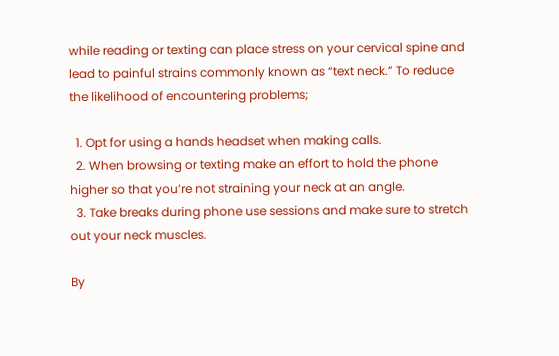while reading or texting can place stress on your cervical spine and lead to painful strains commonly known as “text neck.” To reduce the likelihood of encountering problems;

  1. Opt for using a hands headset when making calls.
  2. When browsing or texting make an effort to hold the phone higher so that you’re not straining your neck at an angle.
  3. Take breaks during phone use sessions and make sure to stretch out your neck muscles.

By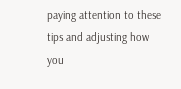paying attention to these tips and adjusting how you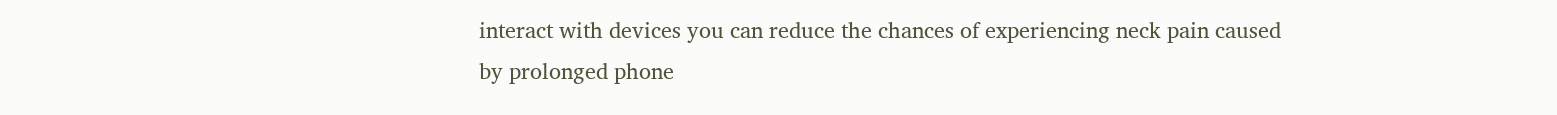interact with devices you can reduce the chances of experiencing neck pain caused by prolonged phone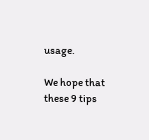usage.

We hope that these 9 tips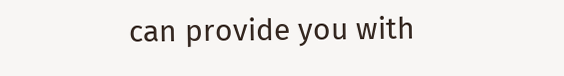can provide you with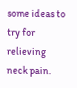some ideas to try for relieving neck pain.